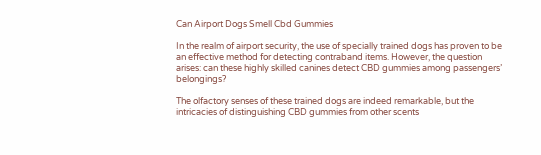Can Airport Dogs Smell Cbd Gummies

In the realm of airport security, the use of specially trained dogs has proven to be an effective method for detecting contraband items. However, the question arises: can these highly skilled canines detect CBD gummies among passengers’ belongings?

The olfactory senses of these trained dogs are indeed remarkable, but the intricacies of distinguishing CBD gummies from other scents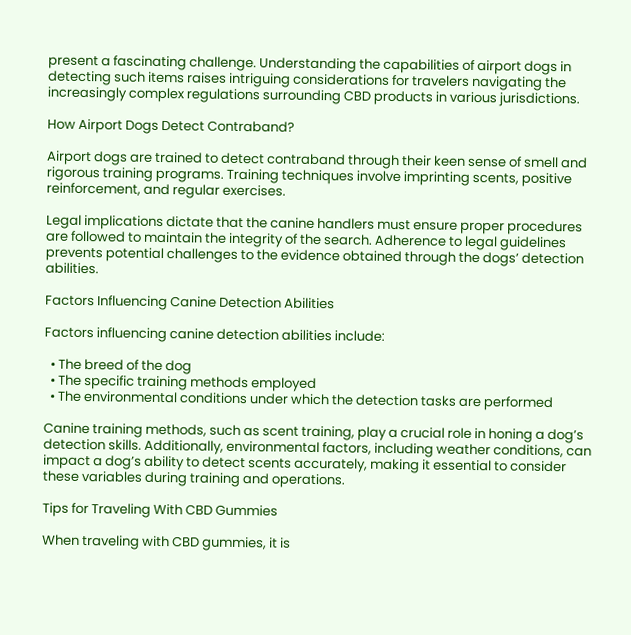present a fascinating challenge. Understanding the capabilities of airport dogs in detecting such items raises intriguing considerations for travelers navigating the increasingly complex regulations surrounding CBD products in various jurisdictions.

How Airport Dogs Detect Contraband?

Airport dogs are trained to detect contraband through their keen sense of smell and rigorous training programs. Training techniques involve imprinting scents, positive reinforcement, and regular exercises.

Legal implications dictate that the canine handlers must ensure proper procedures are followed to maintain the integrity of the search. Adherence to legal guidelines prevents potential challenges to the evidence obtained through the dogs’ detection abilities.

Factors Influencing Canine Detection Abilities

Factors influencing canine detection abilities include:

  • The breed of the dog
  • The specific training methods employed
  • The environmental conditions under which the detection tasks are performed

Canine training methods, such as scent training, play a crucial role in honing a dog’s detection skills. Additionally, environmental factors, including weather conditions, can impact a dog’s ability to detect scents accurately, making it essential to consider these variables during training and operations.

Tips for Traveling With CBD Gummies

When traveling with CBD gummies, it is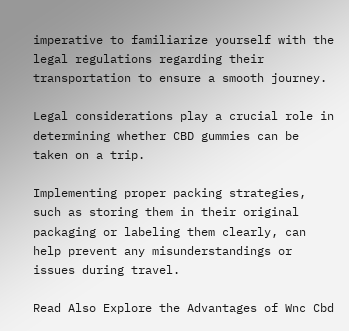imperative to familiarize yourself with the legal regulations regarding their transportation to ensure a smooth journey.

Legal considerations play a crucial role in determining whether CBD gummies can be taken on a trip.

Implementing proper packing strategies, such as storing them in their original packaging or labeling them clearly, can help prevent any misunderstandings or issues during travel.

Read Also Explore the Advantages of Wnc Cbd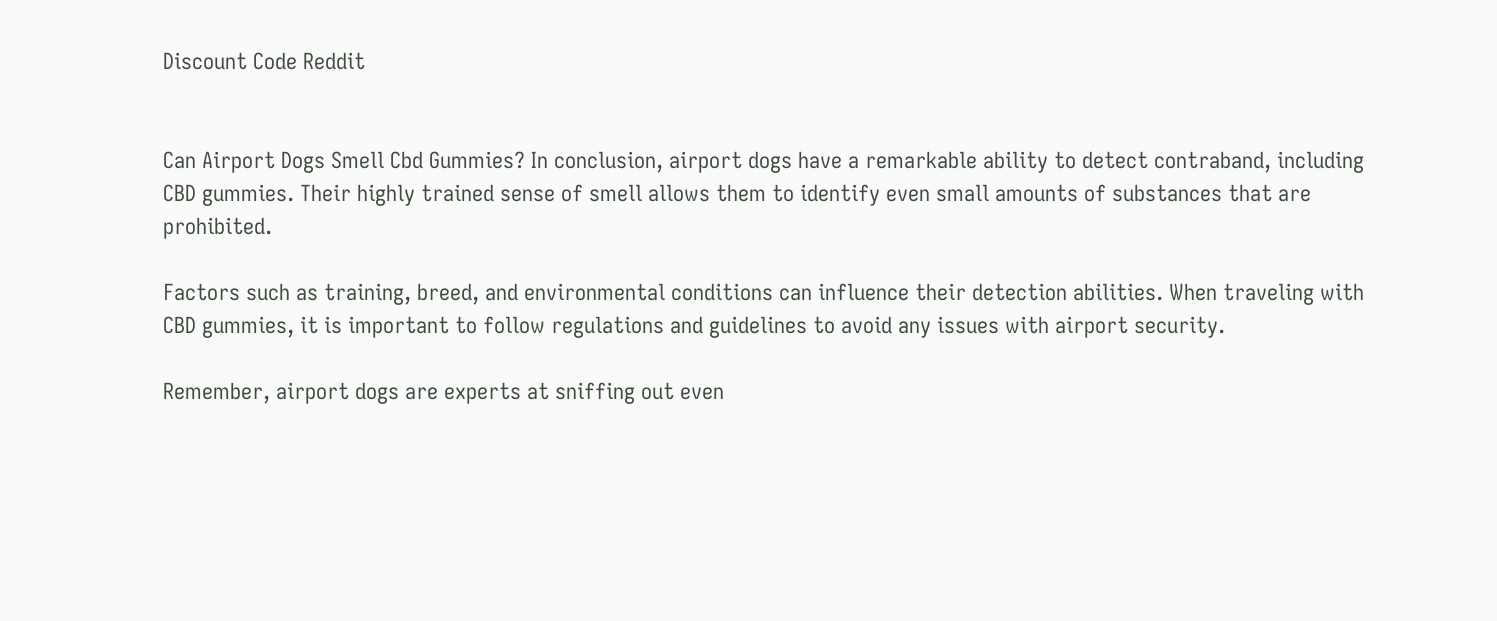Discount Code Reddit


Can Airport Dogs Smell Cbd Gummies? In conclusion, airport dogs have a remarkable ability to detect contraband, including CBD gummies. Their highly trained sense of smell allows them to identify even small amounts of substances that are prohibited.

Factors such as training, breed, and environmental conditions can influence their detection abilities. When traveling with CBD gummies, it is important to follow regulations and guidelines to avoid any issues with airport security.

Remember, airport dogs are experts at sniffing out even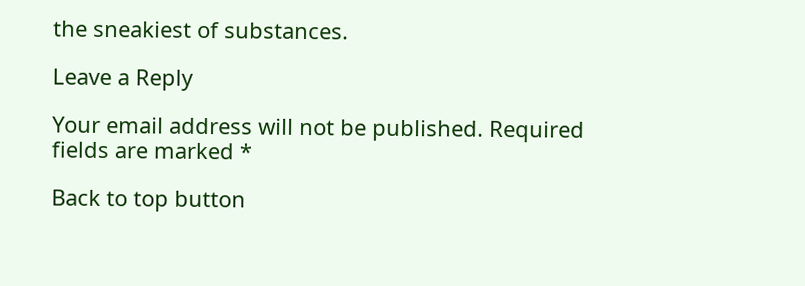the sneakiest of substances.

Leave a Reply

Your email address will not be published. Required fields are marked *

Back to top button